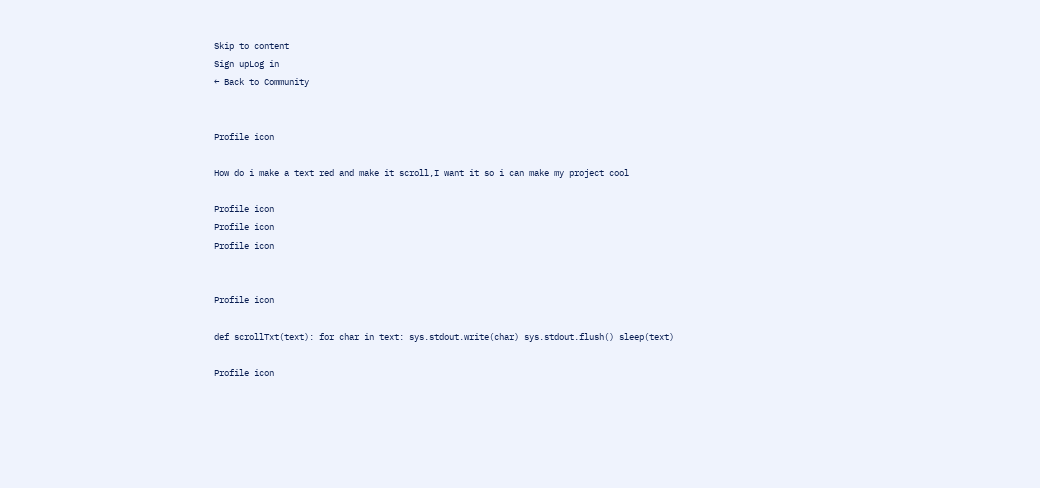Skip to content
Sign upLog in
← Back to Community


Profile icon

How do i make a text red and make it scroll,I want it so i can make my project cool

Profile icon
Profile icon
Profile icon


Profile icon

def scrollTxt(text): for char in text: sys.stdout.write(char) sys.stdout.flush() sleep(text)

Profile icon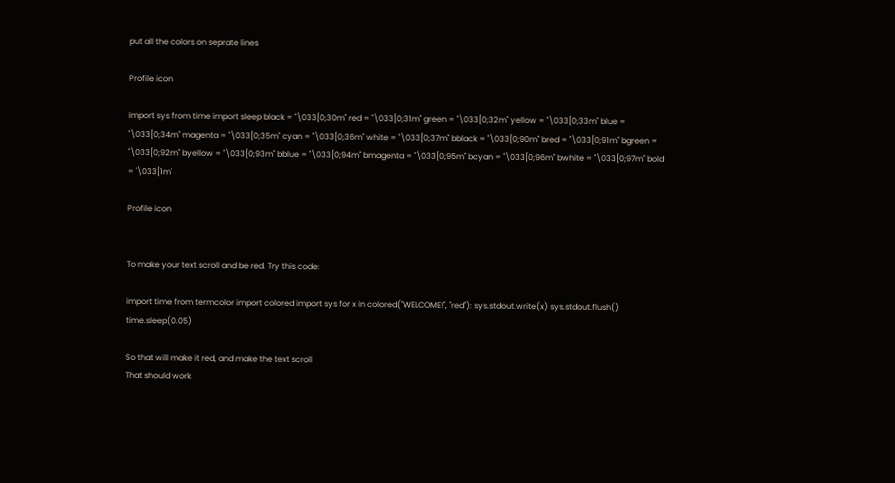put all the colors on seprate lines

Profile icon

import sys from time import sleep black = "\033[0;30m" red = "\033[0;31m" green = "\033[0;32m" yellow = "\033[0;33m" blue = "\033[0;34m" magenta = "\033[0;35m" cyan = "\033[0;36m" white = "\033[0;37m" bblack = "\033[0;90m" bred = "\033[0;91m" bgreen = "\033[0;92m" byellow = "\033[0;93m" bblue = "\033[0;94m" bmagenta = "\033[0;95m" bcyan = "\033[0;96m" bwhite = "\033[0;97m" bold = '\033[1m'

Profile icon


To make your text scroll and be red. Try this code:

import time from termcolor import colored import sys for x in colored("WELCOME!", "red"): sys.stdout.write(x) sys.stdout.flush() time.sleep(0.05)

So that will make it red, and make the text scroll
That should work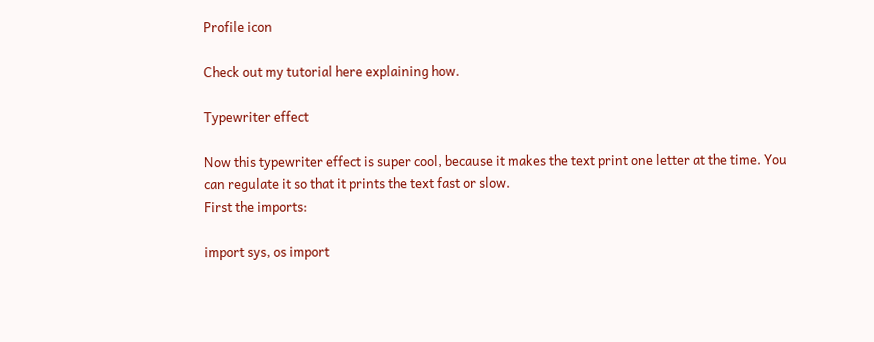Profile icon

Check out my tutorial here explaining how.

Typewriter effect

Now this typewriter effect is super cool, because it makes the text print one letter at the time. You can regulate it so that it prints the text fast or slow.
First the imports:

import sys, os import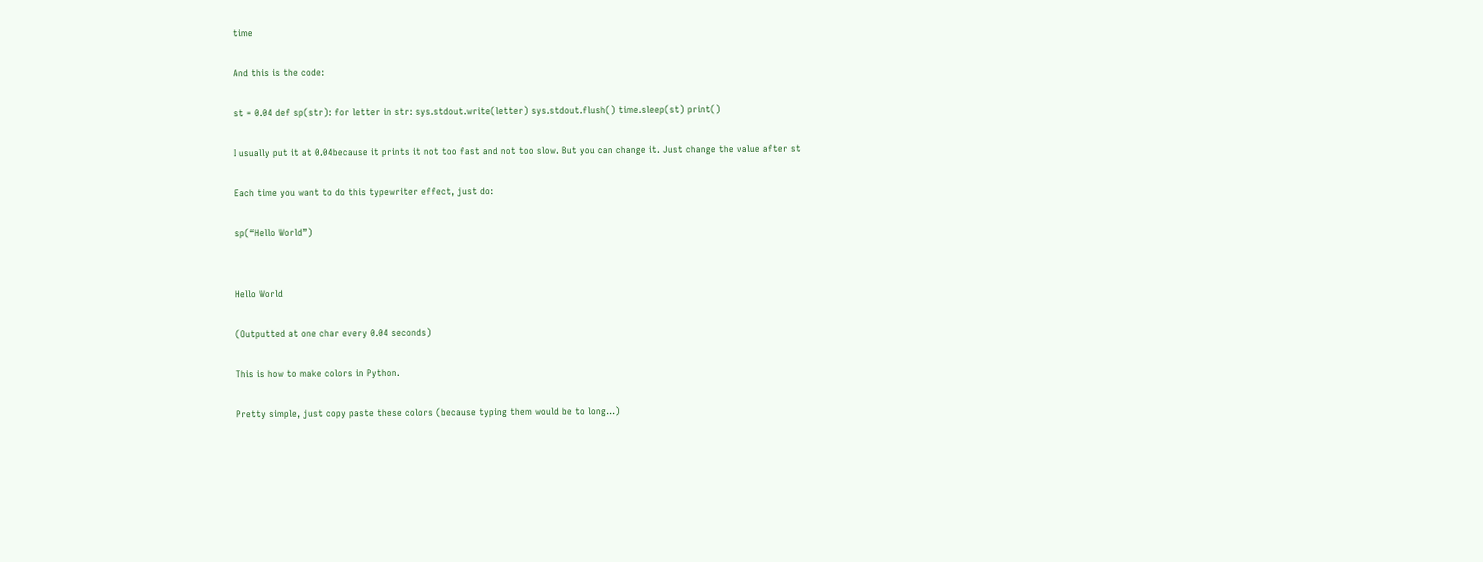time

And this is the code:

st = 0.04 def sp(str): for letter in str: sys.stdout.write(letter) sys.stdout.flush() time.sleep(st) print()

I usually put it at 0.04because it prints it not too fast and not too slow. But you can change it. Just change the value after st

Each time you want to do this typewriter effect, just do:

sp(“Hello World”)


Hello World

(Outputted at one char every 0.04 seconds)

This is how to make colors in Python.

Pretty simple, just copy paste these colors (because typing them would be to long...)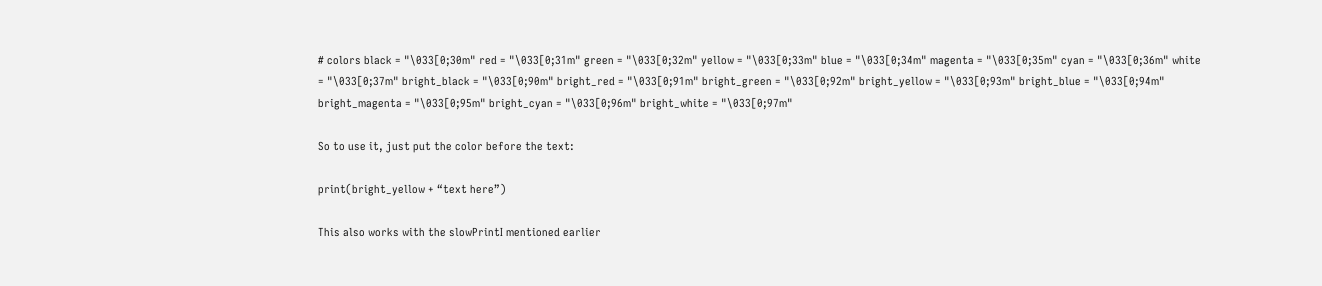# colors black = "\033[0;30m" red = "\033[0;31m" green = "\033[0;32m" yellow = "\033[0;33m" blue = "\033[0;34m" magenta = "\033[0;35m" cyan = "\033[0;36m" white = "\033[0;37m" bright_black = "\033[0;90m" bright_red = "\033[0;91m" bright_green = "\033[0;92m" bright_yellow = "\033[0;93m" bright_blue = "\033[0;94m" bright_magenta = "\033[0;95m" bright_cyan = "\033[0;96m" bright_white = "\033[0;97m"

So to use it, just put the color before the text:

print(bright_yellow + “text here”)

This also works with the slowPrintI mentioned earlier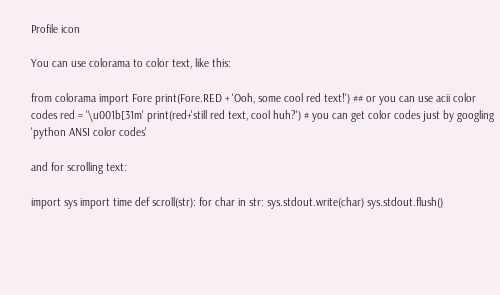Profile icon

You can use colorama to color text, like this:

from colorama import Fore print(Fore.RED + 'Ooh, some cool red text!') ## or you can use acii color codes red = '\u001b[31m' print(red+'still red text, cool huh?') # you can get color codes just by googling 'python ANSI color codes'

and for scrolling text:

import sys import time def scroll(str): for char in str: sys.stdout.write(char) sys.stdout.flush()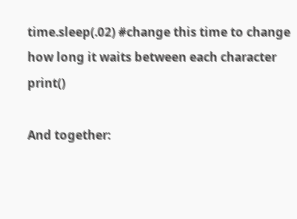time.sleep(.02) #change this time to change how long it waits between each character print()

And together: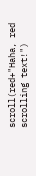scroll(red+"Haha, red scrolling text!")